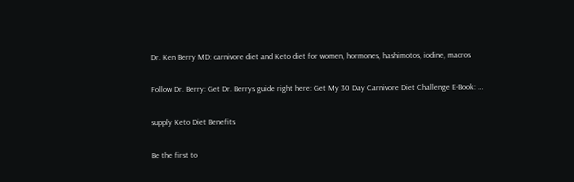Dr. Ken Berry MD: carnivore diet and Keto diet for women, hormones, hashimotos, iodine, macros

Follow Dr. Berry: Get Dr. Berrys guide right here: Get My 30 Day Carnivore Diet Challenge E-Book: …

supply Keto Diet Benefits

Be the first to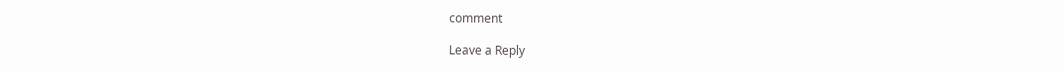comment

Leave a Reply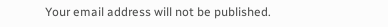Your email address will not be published.